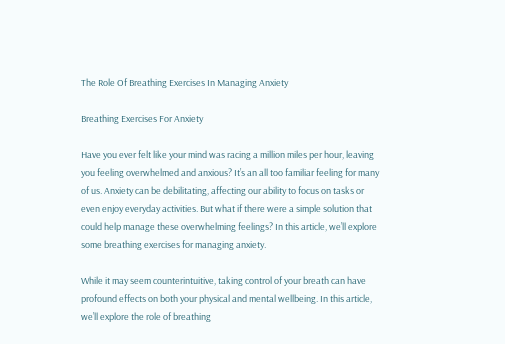The Role Of Breathing Exercises In Managing Anxiety

Breathing Exercises For Anxiety

Have you ever felt like your mind was racing a million miles per hour, leaving you feeling overwhelmed and anxious? It’s an all too familiar feeling for many of us. Anxiety can be debilitating, affecting our ability to focus on tasks or even enjoy everyday activities. But what if there were a simple solution that could help manage these overwhelming feelings? In this article, we’ll explore some breathing exercises for managing anxiety.

While it may seem counterintuitive, taking control of your breath can have profound effects on both your physical and mental wellbeing. In this article, we’ll explore the role of breathing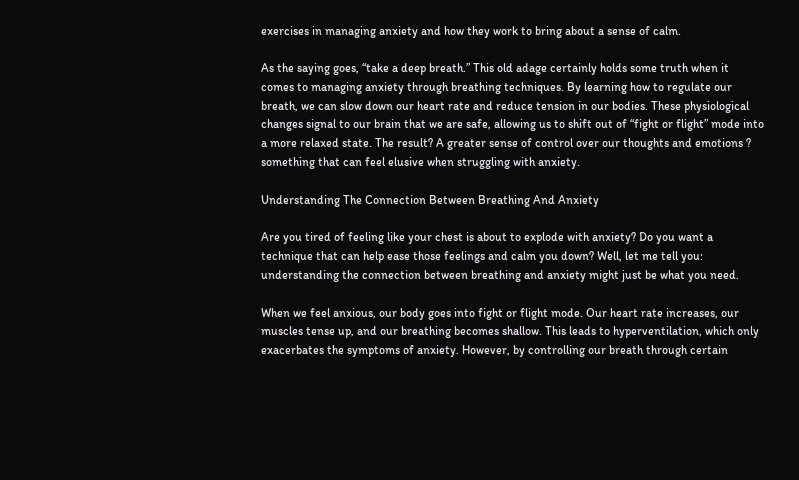exercises in managing anxiety and how they work to bring about a sense of calm.

As the saying goes, “take a deep breath.” This old adage certainly holds some truth when it comes to managing anxiety through breathing techniques. By learning how to regulate our breath, we can slow down our heart rate and reduce tension in our bodies. These physiological changes signal to our brain that we are safe, allowing us to shift out of “fight or flight” mode into a more relaxed state. The result? A greater sense of control over our thoughts and emotions ? something that can feel elusive when struggling with anxiety.

Understanding The Connection Between Breathing And Anxiety

Are you tired of feeling like your chest is about to explode with anxiety? Do you want a technique that can help ease those feelings and calm you down? Well, let me tell you: understanding the connection between breathing and anxiety might just be what you need.

When we feel anxious, our body goes into fight or flight mode. Our heart rate increases, our muscles tense up, and our breathing becomes shallow. This leads to hyperventilation, which only exacerbates the symptoms of anxiety. However, by controlling our breath through certain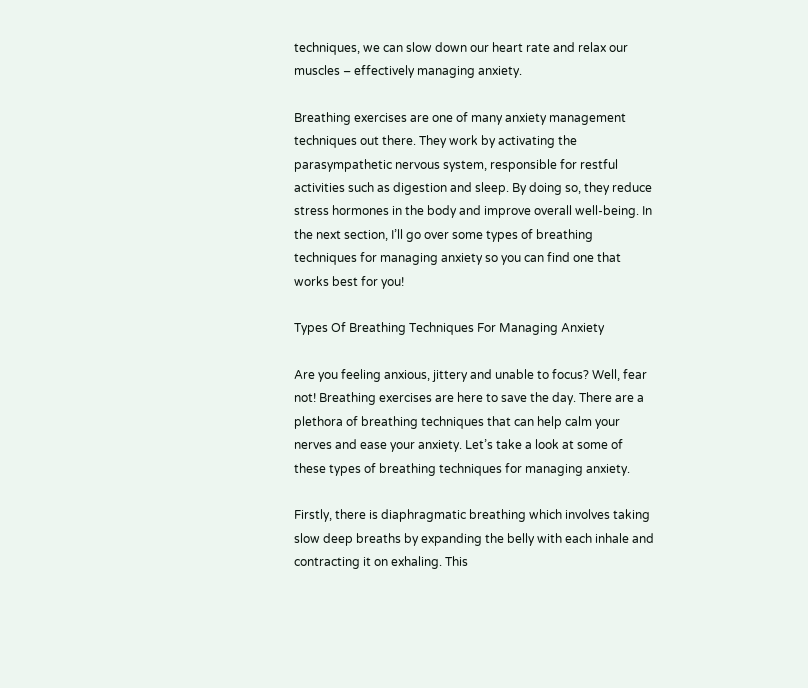techniques, we can slow down our heart rate and relax our muscles – effectively managing anxiety.

Breathing exercises are one of many anxiety management techniques out there. They work by activating the parasympathetic nervous system, responsible for restful activities such as digestion and sleep. By doing so, they reduce stress hormones in the body and improve overall well-being. In the next section, I’ll go over some types of breathing techniques for managing anxiety so you can find one that works best for you!

Types Of Breathing Techniques For Managing Anxiety

Are you feeling anxious, jittery and unable to focus? Well, fear not! Breathing exercises are here to save the day. There are a plethora of breathing techniques that can help calm your nerves and ease your anxiety. Let’s take a look at some of these types of breathing techniques for managing anxiety.

Firstly, there is diaphragmatic breathing which involves taking slow deep breaths by expanding the belly with each inhale and contracting it on exhaling. This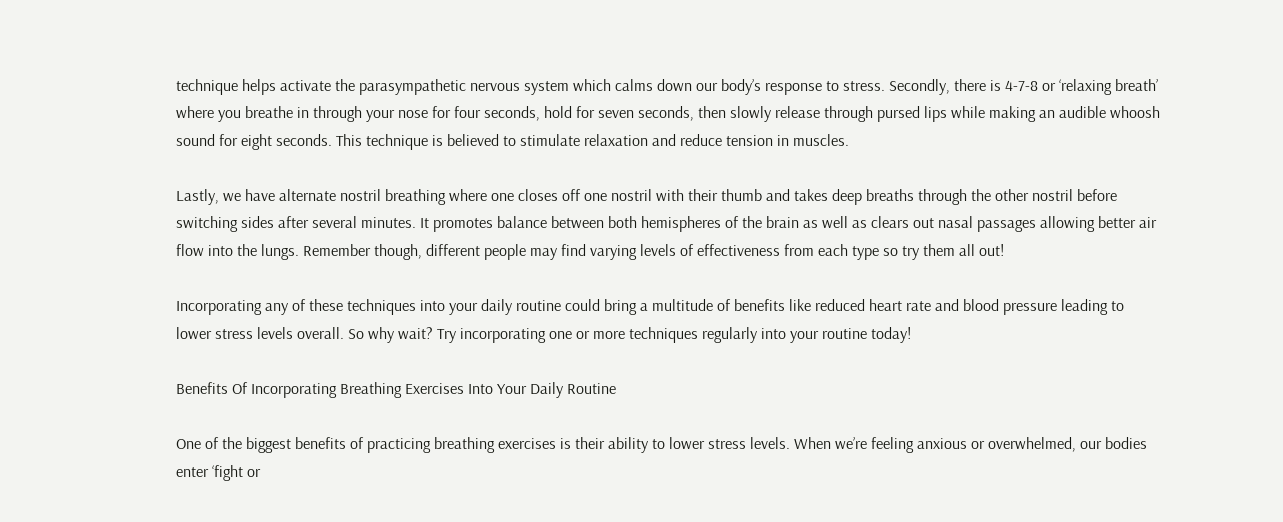technique helps activate the parasympathetic nervous system which calms down our body’s response to stress. Secondly, there is 4-7-8 or ‘relaxing breath’ where you breathe in through your nose for four seconds, hold for seven seconds, then slowly release through pursed lips while making an audible whoosh sound for eight seconds. This technique is believed to stimulate relaxation and reduce tension in muscles.

Lastly, we have alternate nostril breathing where one closes off one nostril with their thumb and takes deep breaths through the other nostril before switching sides after several minutes. It promotes balance between both hemispheres of the brain as well as clears out nasal passages allowing better air flow into the lungs. Remember though, different people may find varying levels of effectiveness from each type so try them all out!

Incorporating any of these techniques into your daily routine could bring a multitude of benefits like reduced heart rate and blood pressure leading to lower stress levels overall. So why wait? Try incorporating one or more techniques regularly into your routine today!

Benefits Of Incorporating Breathing Exercises Into Your Daily Routine

One of the biggest benefits of practicing breathing exercises is their ability to lower stress levels. When we’re feeling anxious or overwhelmed, our bodies enter ‘fight or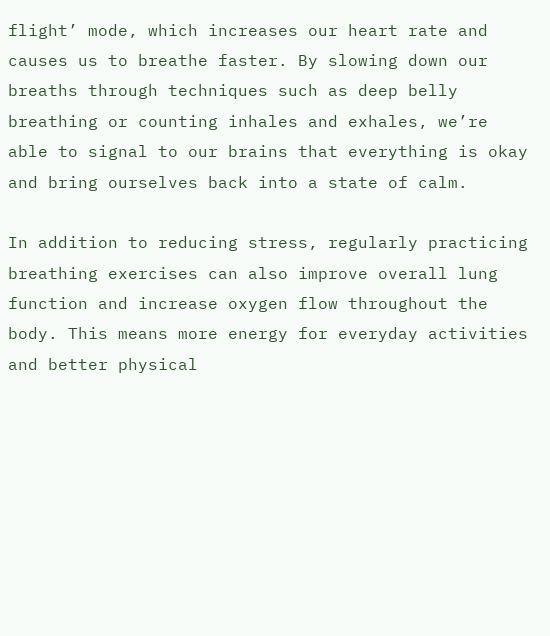flight’ mode, which increases our heart rate and causes us to breathe faster. By slowing down our breaths through techniques such as deep belly breathing or counting inhales and exhales, we’re able to signal to our brains that everything is okay and bring ourselves back into a state of calm.

In addition to reducing stress, regularly practicing breathing exercises can also improve overall lung function and increase oxygen flow throughout the body. This means more energy for everyday activities and better physical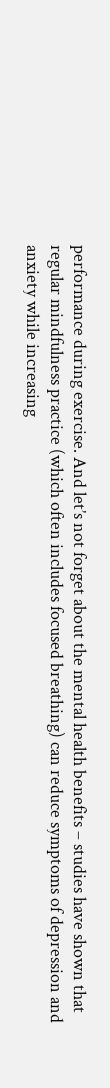performance during exercise. And let’s not forget about the mental health benefits – studies have shown that regular mindfulness practice (which often includes focused breathing) can reduce symptoms of depression and anxiety while increasing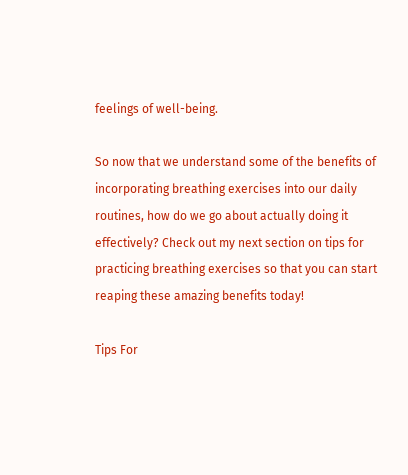feelings of well-being.

So now that we understand some of the benefits of incorporating breathing exercises into our daily routines, how do we go about actually doing it effectively? Check out my next section on tips for practicing breathing exercises so that you can start reaping these amazing benefits today!

Tips For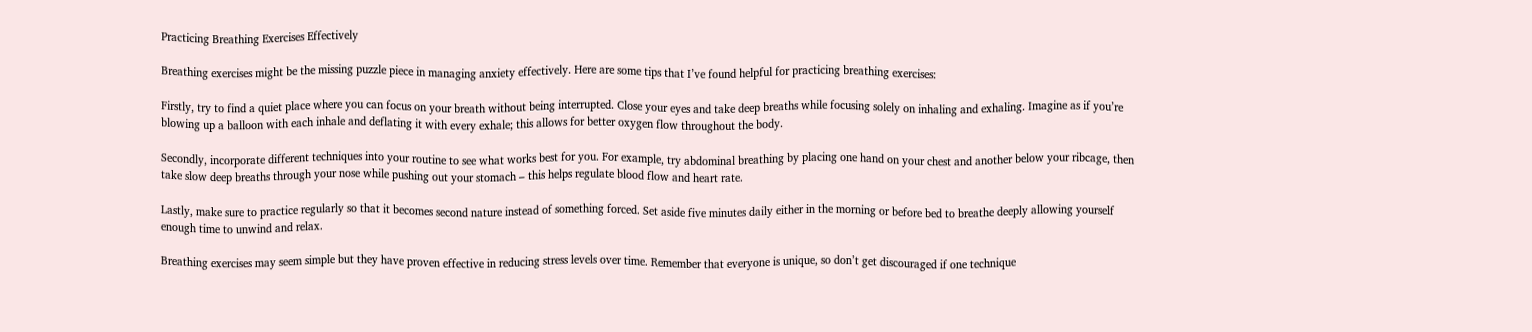Practicing Breathing Exercises Effectively

Breathing exercises might be the missing puzzle piece in managing anxiety effectively. Here are some tips that I’ve found helpful for practicing breathing exercises:

Firstly, try to find a quiet place where you can focus on your breath without being interrupted. Close your eyes and take deep breaths while focusing solely on inhaling and exhaling. Imagine as if you’re blowing up a balloon with each inhale and deflating it with every exhale; this allows for better oxygen flow throughout the body.

Secondly, incorporate different techniques into your routine to see what works best for you. For example, try abdominal breathing by placing one hand on your chest and another below your ribcage, then take slow deep breaths through your nose while pushing out your stomach – this helps regulate blood flow and heart rate.

Lastly, make sure to practice regularly so that it becomes second nature instead of something forced. Set aside five minutes daily either in the morning or before bed to breathe deeply allowing yourself enough time to unwind and relax.

Breathing exercises may seem simple but they have proven effective in reducing stress levels over time. Remember that everyone is unique, so don’t get discouraged if one technique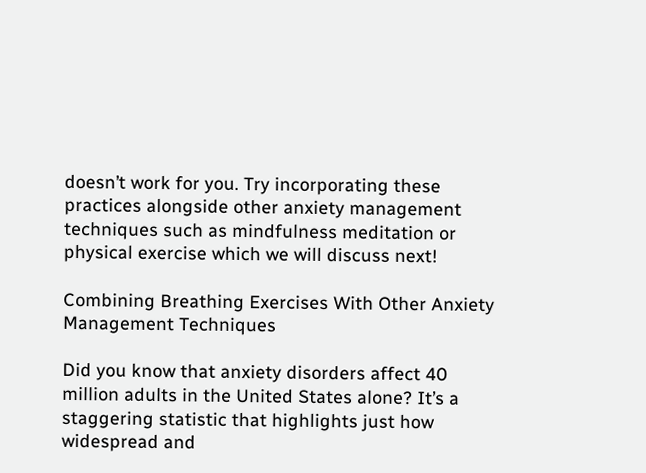doesn’t work for you. Try incorporating these practices alongside other anxiety management techniques such as mindfulness meditation or physical exercise which we will discuss next!

Combining Breathing Exercises With Other Anxiety Management Techniques

Did you know that anxiety disorders affect 40 million adults in the United States alone? It’s a staggering statistic that highlights just how widespread and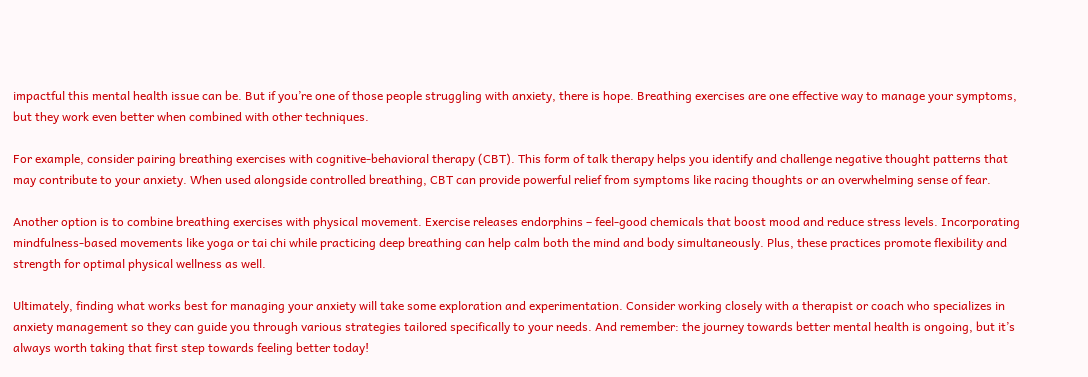impactful this mental health issue can be. But if you’re one of those people struggling with anxiety, there is hope. Breathing exercises are one effective way to manage your symptoms, but they work even better when combined with other techniques.

For example, consider pairing breathing exercises with cognitive-behavioral therapy (CBT). This form of talk therapy helps you identify and challenge negative thought patterns that may contribute to your anxiety. When used alongside controlled breathing, CBT can provide powerful relief from symptoms like racing thoughts or an overwhelming sense of fear.

Another option is to combine breathing exercises with physical movement. Exercise releases endorphins – feel-good chemicals that boost mood and reduce stress levels. Incorporating mindfulness-based movements like yoga or tai chi while practicing deep breathing can help calm both the mind and body simultaneously. Plus, these practices promote flexibility and strength for optimal physical wellness as well.

Ultimately, finding what works best for managing your anxiety will take some exploration and experimentation. Consider working closely with a therapist or coach who specializes in anxiety management so they can guide you through various strategies tailored specifically to your needs. And remember: the journey towards better mental health is ongoing, but it’s always worth taking that first step towards feeling better today!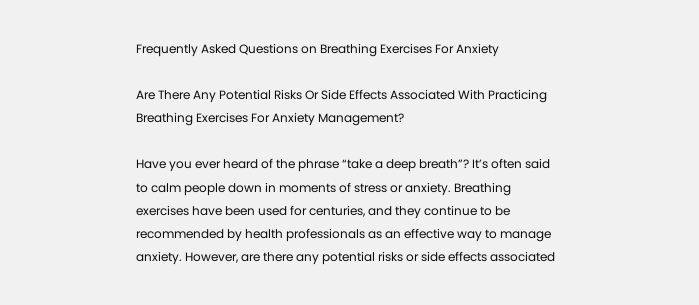Frequently Asked Questions on Breathing Exercises For Anxiety

Are There Any Potential Risks Or Side Effects Associated With Practicing Breathing Exercises For Anxiety Management?

Have you ever heard of the phrase “take a deep breath”? It’s often said to calm people down in moments of stress or anxiety. Breathing exercises have been used for centuries, and they continue to be recommended by health professionals as an effective way to manage anxiety. However, are there any potential risks or side effects associated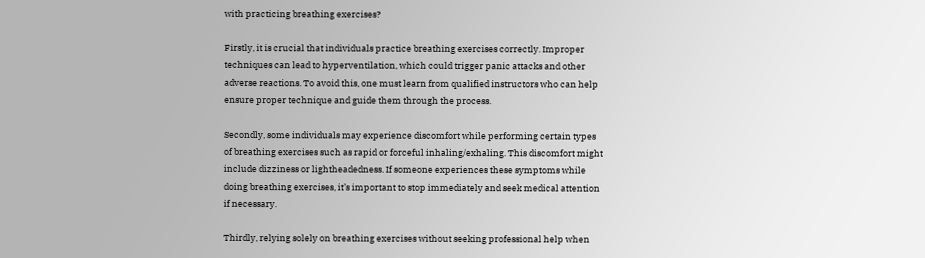with practicing breathing exercises?

Firstly, it is crucial that individuals practice breathing exercises correctly. Improper techniques can lead to hyperventilation, which could trigger panic attacks and other adverse reactions. To avoid this, one must learn from qualified instructors who can help ensure proper technique and guide them through the process.

Secondly, some individuals may experience discomfort while performing certain types of breathing exercises such as rapid or forceful inhaling/exhaling. This discomfort might include dizziness or lightheadedness. If someone experiences these symptoms while doing breathing exercises, it’s important to stop immediately and seek medical attention if necessary.

Thirdly, relying solely on breathing exercises without seeking professional help when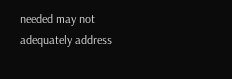needed may not adequately address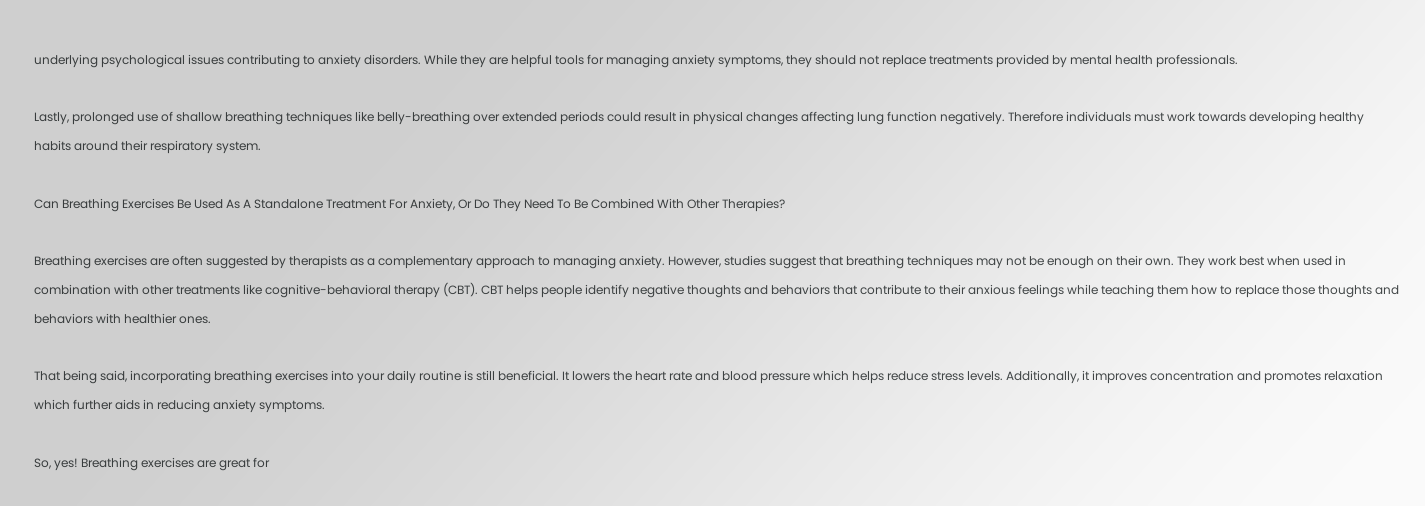underlying psychological issues contributing to anxiety disorders. While they are helpful tools for managing anxiety symptoms, they should not replace treatments provided by mental health professionals.

Lastly, prolonged use of shallow breathing techniques like belly-breathing over extended periods could result in physical changes affecting lung function negatively. Therefore individuals must work towards developing healthy habits around their respiratory system.

Can Breathing Exercises Be Used As A Standalone Treatment For Anxiety, Or Do They Need To Be Combined With Other Therapies?

Breathing exercises are often suggested by therapists as a complementary approach to managing anxiety. However, studies suggest that breathing techniques may not be enough on their own. They work best when used in combination with other treatments like cognitive-behavioral therapy (CBT). CBT helps people identify negative thoughts and behaviors that contribute to their anxious feelings while teaching them how to replace those thoughts and behaviors with healthier ones.

That being said, incorporating breathing exercises into your daily routine is still beneficial. It lowers the heart rate and blood pressure which helps reduce stress levels. Additionally, it improves concentration and promotes relaxation which further aids in reducing anxiety symptoms.

So, yes! Breathing exercises are great for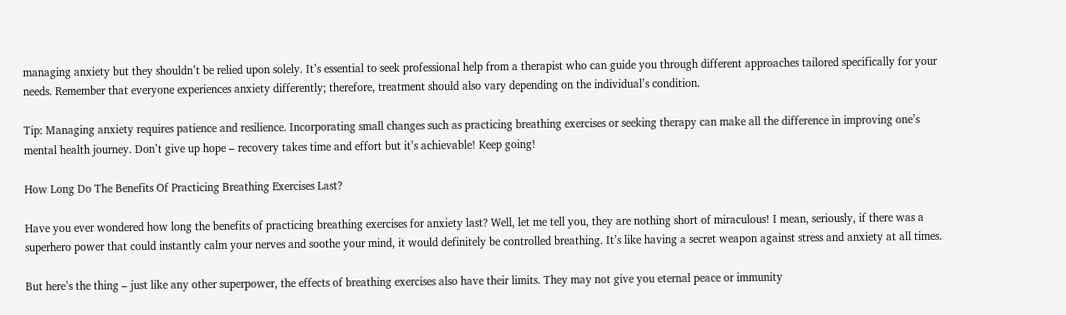managing anxiety but they shouldn’t be relied upon solely. It’s essential to seek professional help from a therapist who can guide you through different approaches tailored specifically for your needs. Remember that everyone experiences anxiety differently; therefore, treatment should also vary depending on the individual’s condition.

Tip: Managing anxiety requires patience and resilience. Incorporating small changes such as practicing breathing exercises or seeking therapy can make all the difference in improving one’s mental health journey. Don’t give up hope – recovery takes time and effort but it’s achievable! Keep going!

How Long Do The Benefits Of Practicing Breathing Exercises Last?

Have you ever wondered how long the benefits of practicing breathing exercises for anxiety last? Well, let me tell you, they are nothing short of miraculous! I mean, seriously, if there was a superhero power that could instantly calm your nerves and soothe your mind, it would definitely be controlled breathing. It’s like having a secret weapon against stress and anxiety at all times.

But here’s the thing – just like any other superpower, the effects of breathing exercises also have their limits. They may not give you eternal peace or immunity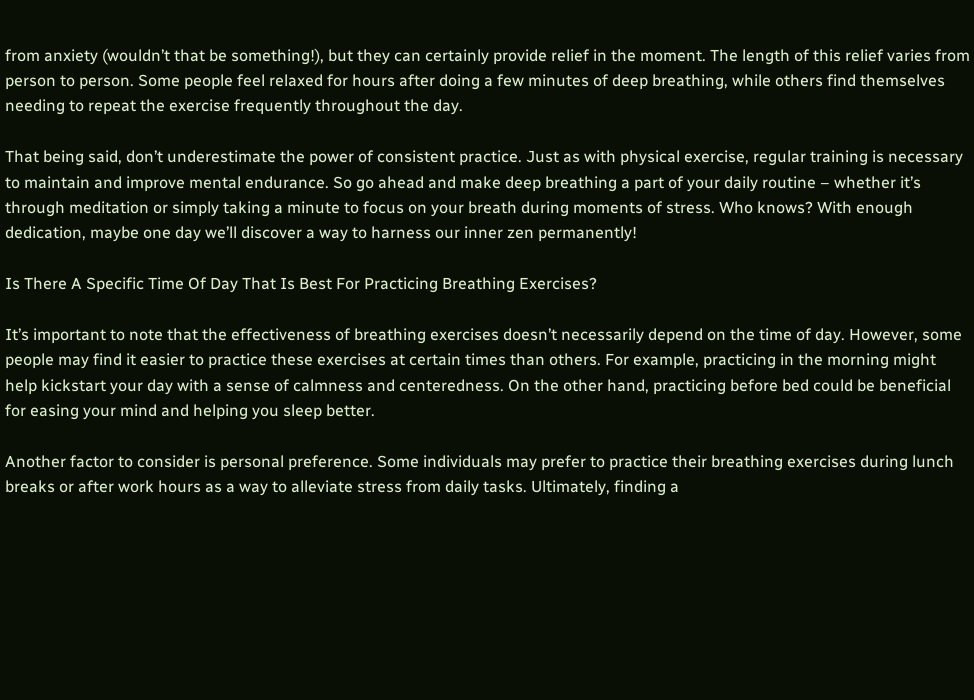from anxiety (wouldn’t that be something!), but they can certainly provide relief in the moment. The length of this relief varies from person to person. Some people feel relaxed for hours after doing a few minutes of deep breathing, while others find themselves needing to repeat the exercise frequently throughout the day.

That being said, don’t underestimate the power of consistent practice. Just as with physical exercise, regular training is necessary to maintain and improve mental endurance. So go ahead and make deep breathing a part of your daily routine – whether it’s through meditation or simply taking a minute to focus on your breath during moments of stress. Who knows? With enough dedication, maybe one day we’ll discover a way to harness our inner zen permanently!

Is There A Specific Time Of Day That Is Best For Practicing Breathing Exercises?

It’s important to note that the effectiveness of breathing exercises doesn’t necessarily depend on the time of day. However, some people may find it easier to practice these exercises at certain times than others. For example, practicing in the morning might help kickstart your day with a sense of calmness and centeredness. On the other hand, practicing before bed could be beneficial for easing your mind and helping you sleep better.

Another factor to consider is personal preference. Some individuals may prefer to practice their breathing exercises during lunch breaks or after work hours as a way to alleviate stress from daily tasks. Ultimately, finding a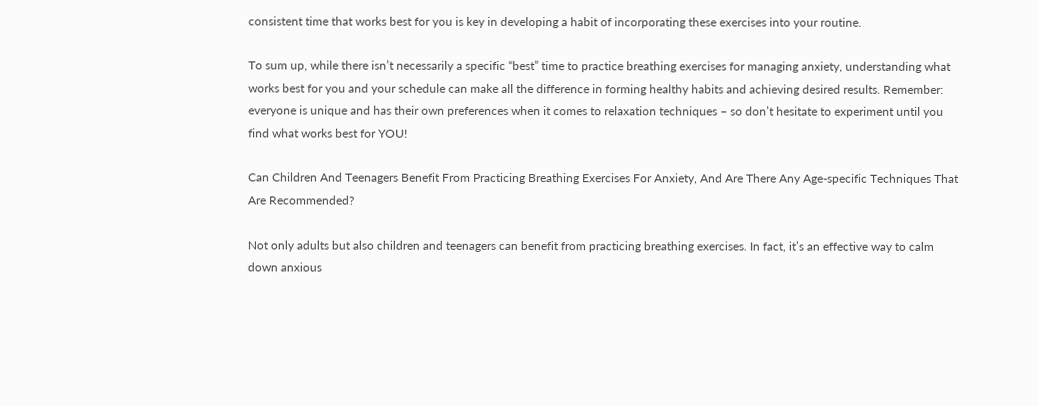consistent time that works best for you is key in developing a habit of incorporating these exercises into your routine.

To sum up, while there isn’t necessarily a specific “best” time to practice breathing exercises for managing anxiety, understanding what works best for you and your schedule can make all the difference in forming healthy habits and achieving desired results. Remember: everyone is unique and has their own preferences when it comes to relaxation techniques – so don’t hesitate to experiment until you find what works best for YOU!

Can Children And Teenagers Benefit From Practicing Breathing Exercises For Anxiety, And Are There Any Age-specific Techniques That Are Recommended?

Not only adults but also children and teenagers can benefit from practicing breathing exercises. In fact, it’s an effective way to calm down anxious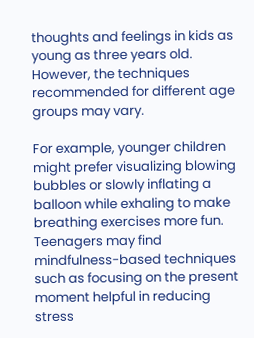thoughts and feelings in kids as young as three years old. However, the techniques recommended for different age groups may vary.

For example, younger children might prefer visualizing blowing bubbles or slowly inflating a balloon while exhaling to make breathing exercises more fun. Teenagers may find mindfulness-based techniques such as focusing on the present moment helpful in reducing stress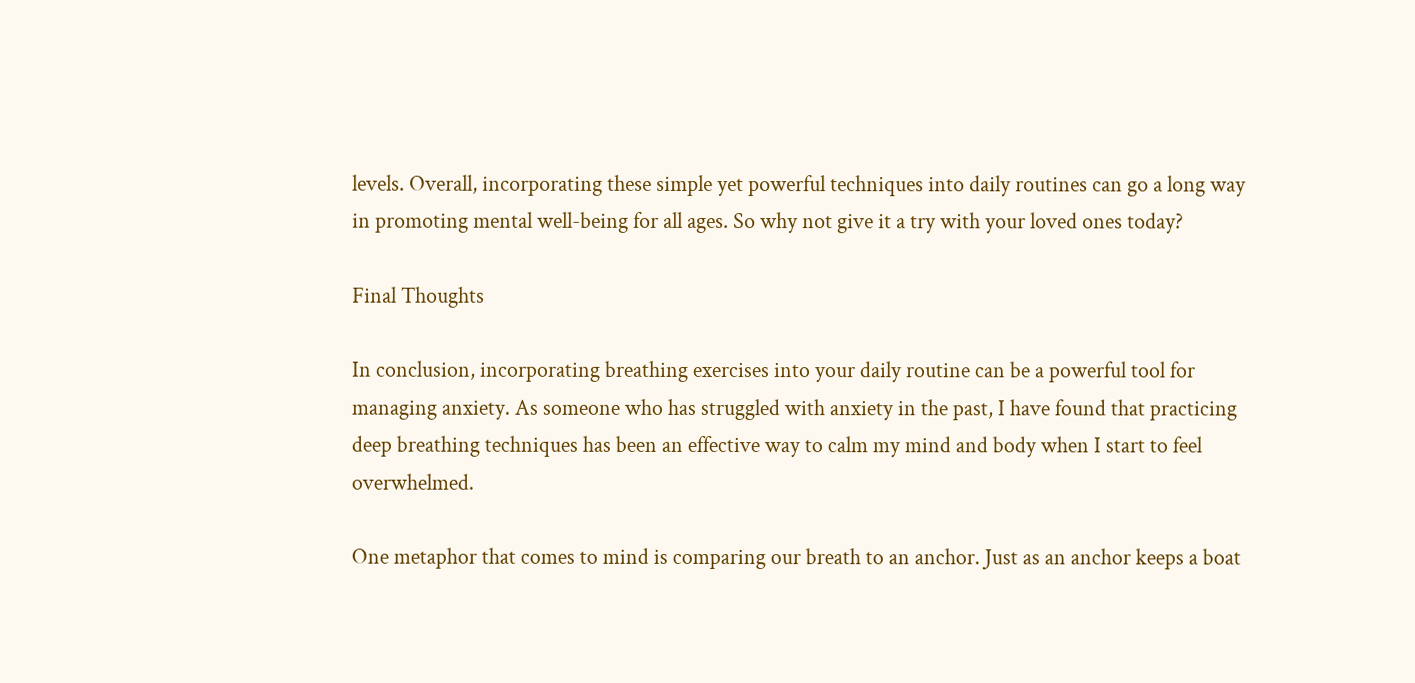levels. Overall, incorporating these simple yet powerful techniques into daily routines can go a long way in promoting mental well-being for all ages. So why not give it a try with your loved ones today?

Final Thoughts

In conclusion, incorporating breathing exercises into your daily routine can be a powerful tool for managing anxiety. As someone who has struggled with anxiety in the past, I have found that practicing deep breathing techniques has been an effective way to calm my mind and body when I start to feel overwhelmed.

One metaphor that comes to mind is comparing our breath to an anchor. Just as an anchor keeps a boat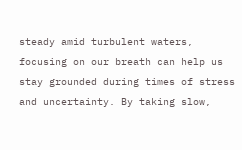steady amid turbulent waters, focusing on our breath can help us stay grounded during times of stress and uncertainty. By taking slow,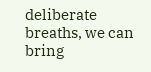deliberate breaths, we can bring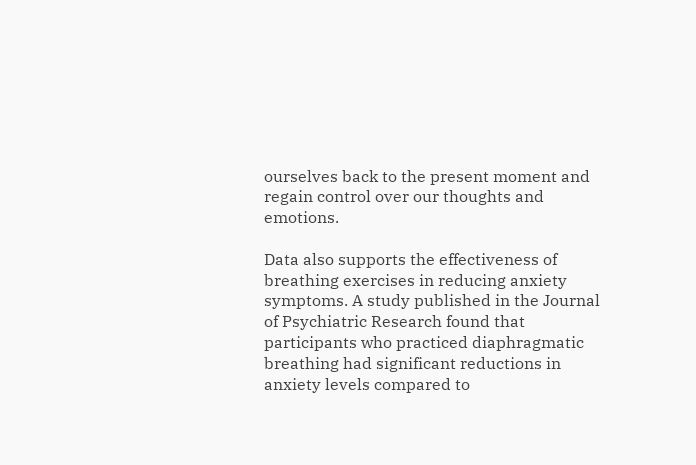ourselves back to the present moment and regain control over our thoughts and emotions.

Data also supports the effectiveness of breathing exercises in reducing anxiety symptoms. A study published in the Journal of Psychiatric Research found that participants who practiced diaphragmatic breathing had significant reductions in anxiety levels compared to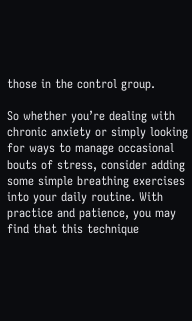those in the control group.

So whether you’re dealing with chronic anxiety or simply looking for ways to manage occasional bouts of stress, consider adding some simple breathing exercises into your daily routine. With practice and patience, you may find that this technique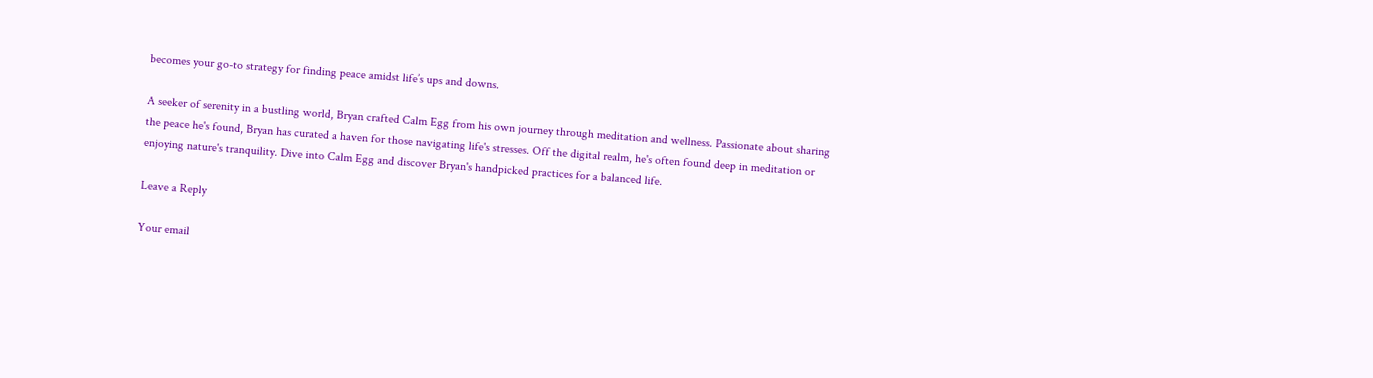becomes your go-to strategy for finding peace amidst life’s ups and downs.

A seeker of serenity in a bustling world, Bryan crafted Calm Egg from his own journey through meditation and wellness. Passionate about sharing the peace he's found, Bryan has curated a haven for those navigating life's stresses. Off the digital realm, he's often found deep in meditation or enjoying nature's tranquility. Dive into Calm Egg and discover Bryan's handpicked practices for a balanced life.

Leave a Reply

Your email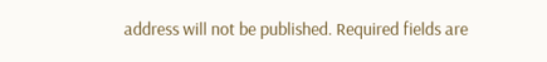address will not be published. Required fields are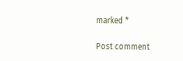marked *

Post comment